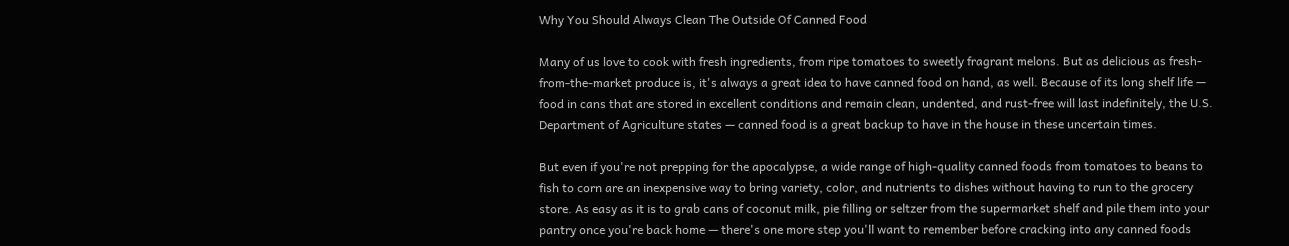Why You Should Always Clean The Outside Of Canned Food

Many of us love to cook with fresh ingredients, from ripe tomatoes to sweetly fragrant melons. But as delicious as fresh-from-the-market produce is, it's always a great idea to have canned food on hand, as well. Because of its long shelf life — food in cans that are stored in excellent conditions and remain clean, undented, and rust-free will last indefinitely, the U.S. Department of Agriculture states — canned food is a great backup to have in the house in these uncertain times.

But even if you're not prepping for the apocalypse, a wide range of high-quality canned foods from tomatoes to beans to fish to corn are an inexpensive way to bring variety, color, and nutrients to dishes without having to run to the grocery store. As easy as it is to grab cans of coconut milk, pie filling or seltzer from the supermarket shelf and pile them into your pantry once you're back home — there's one more step you'll want to remember before cracking into any canned foods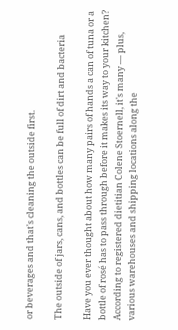or beverages and that's cleaning the outside first.

The outside of jars, cans, and bottles can be full of dirt and bacteria

Have you ever thought about how many pairs of hands a can of tuna or a bottle of rosé has to pass through before it makes its way to your kitchen? According to registered dietitian Colene Stoernell, it's many — plus, various warehouses and shipping locations along the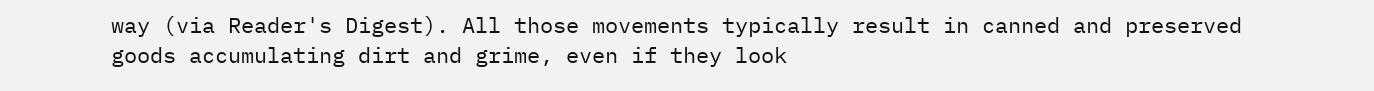way (via Reader's Digest). All those movements typically result in canned and preserved goods accumulating dirt and grime, even if they look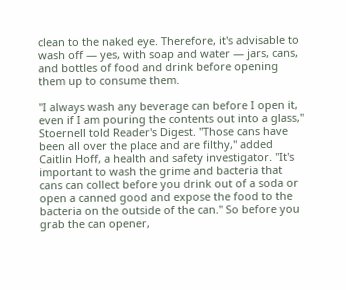clean to the naked eye. Therefore, it's advisable to wash off — yes, with soap and water — jars, cans, and bottles of food and drink before opening them up to consume them.

"I always wash any beverage can before I open it, even if I am pouring the contents out into a glass," Stoernell told Reader's Digest. "Those cans have been all over the place and are filthy," added Caitlin Hoff, a health and safety investigator. "It's important to wash the grime and bacteria that cans can collect before you drink out of a soda or open a canned good and expose the food to the bacteria on the outside of the can." So before you grab the can opener,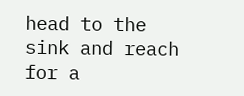head to the sink and reach for a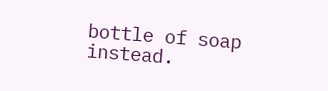bottle of soap instead.